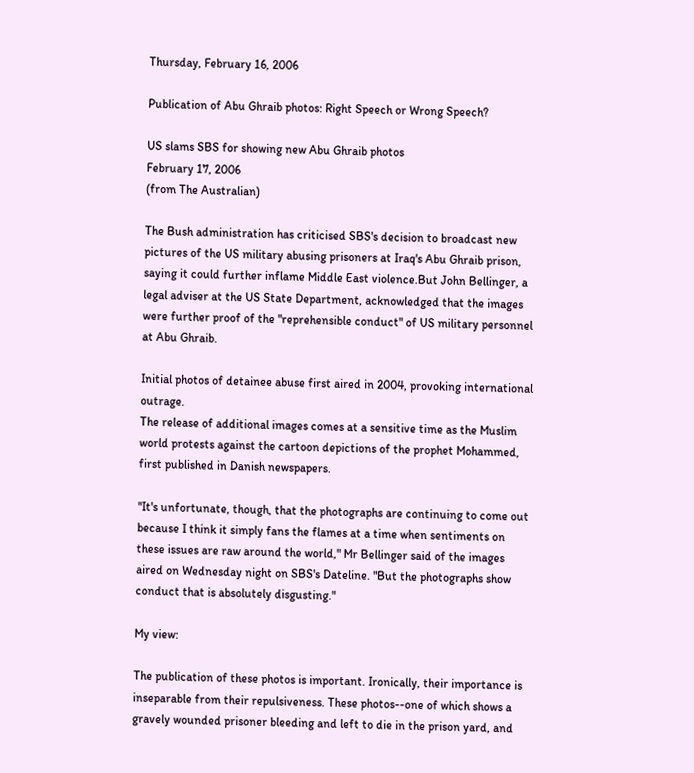Thursday, February 16, 2006

Publication of Abu Ghraib photos: Right Speech or Wrong Speech?

US slams SBS for showing new Abu Ghraib photos
February 17, 2006
(from The Australian)

The Bush administration has criticised SBS's decision to broadcast new pictures of the US military abusing prisoners at Iraq's Abu Ghraib prison, saying it could further inflame Middle East violence.But John Bellinger, a legal adviser at the US State Department, acknowledged that the images were further proof of the "reprehensible conduct" of US military personnel at Abu Ghraib.

Initial photos of detainee abuse first aired in 2004, provoking international outrage.
The release of additional images comes at a sensitive time as the Muslim world protests against the cartoon depictions of the prophet Mohammed, first published in Danish newspapers.

"It's unfortunate, though, that the photographs are continuing to come out because I think it simply fans the flames at a time when sentiments on these issues are raw around the world," Mr Bellinger said of the images aired on Wednesday night on SBS's Dateline. "But the photographs show conduct that is absolutely disgusting."

My view:

The publication of these photos is important. Ironically, their importance is inseparable from their repulsiveness. These photos--one of which shows a gravely wounded prisoner bleeding and left to die in the prison yard, and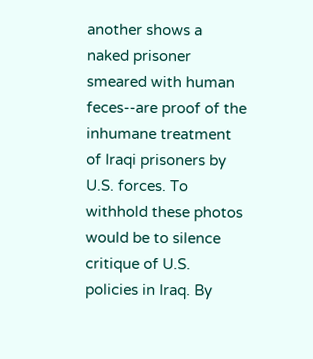another shows a naked prisoner smeared with human feces--are proof of the inhumane treatment of Iraqi prisoners by U.S. forces. To withhold these photos would be to silence critique of U.S. policies in Iraq. By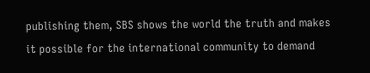publishing them, SBS shows the world the truth and makes it possible for the international community to demand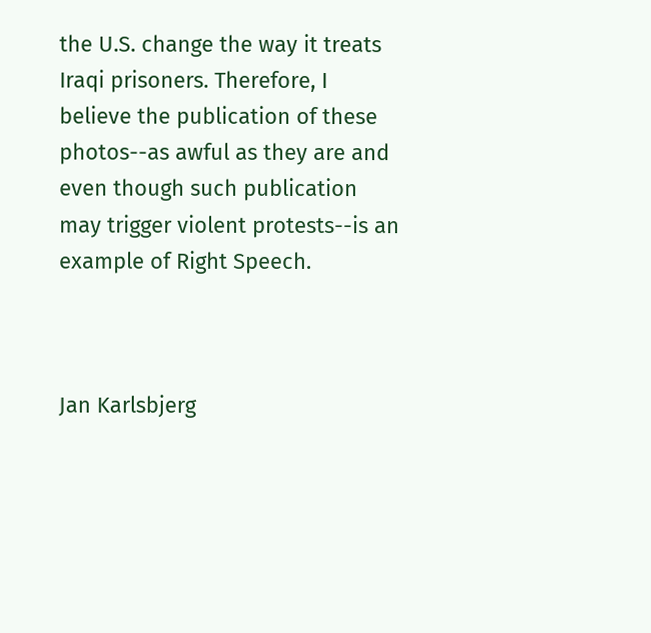the U.S. change the way it treats Iraqi prisoners. Therefore, I believe the publication of these photos--as awful as they are and even though such publication may trigger violent protests--is an example of Right Speech.



Jan Karlsbjerg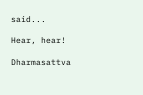said...

Hear, hear!

Dharmasattva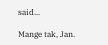said...

Mange tak, Jan.